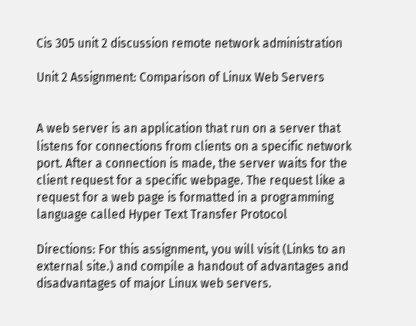Cis 305 unit 2 discussion remote network administration

Unit 2 Assignment: Comparison of Linux Web Servers


A web server is an application that run on a server that listens for connections from clients on a specific network port. After a connection is made, the server waits for the client request for a specific webpage. The request like a request for a web page is formatted in a programming language called Hyper Text Transfer Protocol

Directions: For this assignment, you will visit (Links to an external site.) and compile a handout of advantages and disadvantages of major Linux web servers.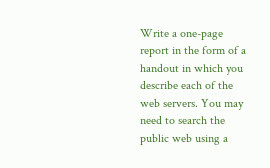Write a one-page report in the form of a handout in which you describe each of the web servers. You may need to search the public web using a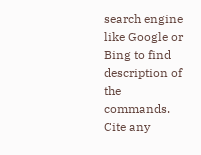search engine like Google or Bing to find description of the commands. Cite any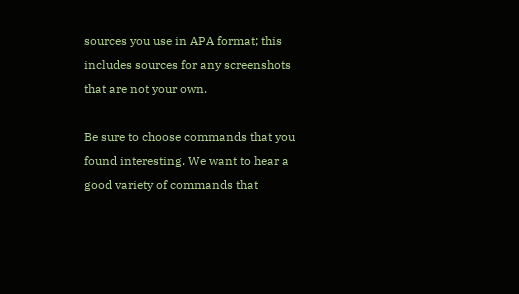sources you use in APA format; this includes sources for any screenshots that are not your own.

Be sure to choose commands that you found interesting. We want to hear a good variety of commands that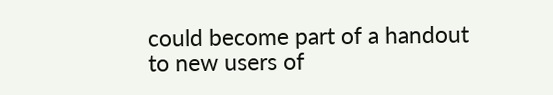could become part of a handout to new users of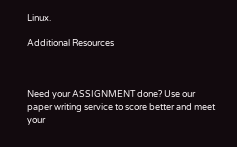Linux.

Additional Resources



Need your ASSIGNMENT done? Use our paper writing service to score better and meet your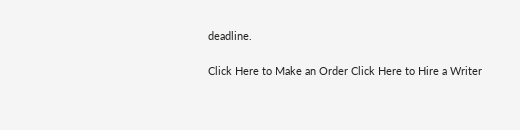deadline.

Click Here to Make an Order Click Here to Hire a Writer